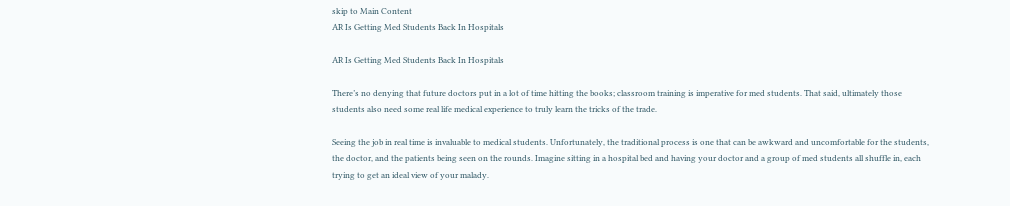skip to Main Content
AR Is Getting Med Students Back In Hospitals

AR Is Getting Med Students Back In Hospitals

There’s no denying that future doctors put in a lot of time hitting the books; classroom training is imperative for med students. That said, ultimately those students also need some real life medical experience to truly learn the tricks of the trade.

Seeing the job in real time is invaluable to medical students. Unfortunately, the traditional process is one that can be awkward and uncomfortable for the students, the doctor, and the patients being seen on the rounds. Imagine sitting in a hospital bed and having your doctor and a group of med students all shuffle in, each trying to get an ideal view of your malady.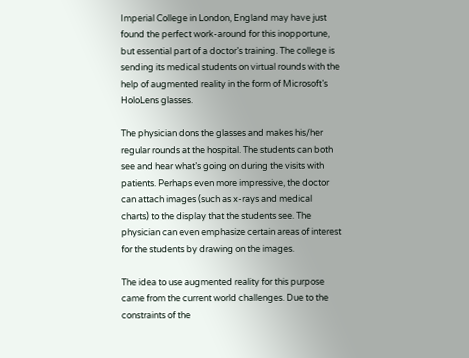Imperial College in London, England may have just found the perfect work-around for this inopportune, but essential part of a doctor’s training. The college is sending its medical students on virtual rounds with the help of augmented reality in the form of Microsoft’s HoloLens glasses.

The physician dons the glasses and makes his/her regular rounds at the hospital. The students can both see and hear what’s going on during the visits with patients. Perhaps even more impressive, the doctor can attach images (such as x-rays and medical charts) to the display that the students see. The physician can even emphasize certain areas of interest for the students by drawing on the images.

The idea to use augmented reality for this purpose came from the current world challenges. Due to the constraints of the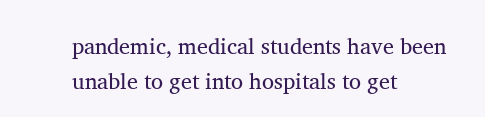pandemic, medical students have been unable to get into hospitals to get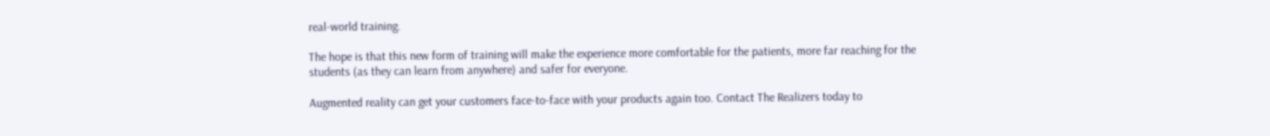real-world training.

The hope is that this new form of training will make the experience more comfortable for the patients, more far reaching for the students (as they can learn from anywhere) and safer for everyone.

Augmented reality can get your customers face-to-face with your products again too. Contact The Realizers today to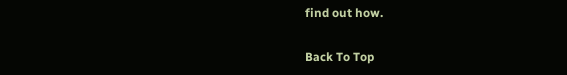find out how.

Back To Top